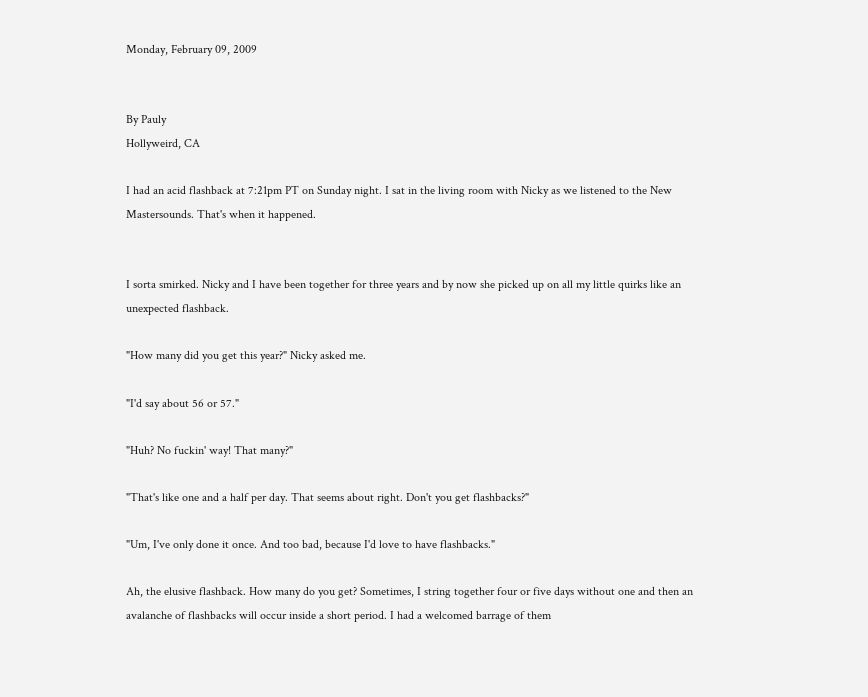Monday, February 09, 2009


By Pauly
Hollyweird, CA

I had an acid flashback at 7:21pm PT on Sunday night. I sat in the living room with Nicky as we listened to the New Mastersounds. That's when it happened.


I sorta smirked. Nicky and I have been together for three years and by now she picked up on all my little quirks like an unexpected flashback.

"How many did you get this year?" Nicky asked me.

"I'd say about 56 or 57."

"Huh? No fuckin' way! That many?"

"That's like one and a half per day. That seems about right. Don't you get flashbacks?"

"Um, I've only done it once. And too bad, because I'd love to have flashbacks."

Ah, the elusive flashback. How many do you get? Sometimes, I string together four or five days without one and then an avalanche of flashbacks will occur inside a short period. I had a welcomed barrage of them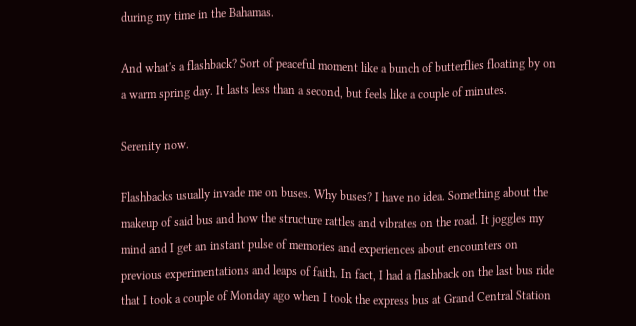during my time in the Bahamas.

And what's a flashback? Sort of peaceful moment like a bunch of butterflies floating by on a warm spring day. It lasts less than a second, but feels like a couple of minutes.

Serenity now.

Flashbacks usually invade me on buses. Why buses? I have no idea. Something about the makeup of said bus and how the structure rattles and vibrates on the road. It joggles my mind and I get an instant pulse of memories and experiences about encounters on previous experimentations and leaps of faith. In fact, I had a flashback on the last bus ride that I took a couple of Monday ago when I took the express bus at Grand Central Station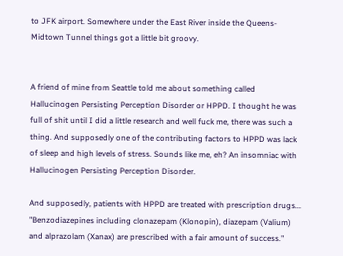to JFK airport. Somewhere under the East River inside the Queens-Midtown Tunnel things got a little bit groovy.


A friend of mine from Seattle told me about something called Hallucinogen Persisting Perception Disorder or HPPD. I thought he was full of shit until I did a little research and well fuck me, there was such a thing. And supposedly one of the contributing factors to HPPD was lack of sleep and high levels of stress. Sounds like me, eh? An insomniac with Hallucinogen Persisting Perception Disorder.

And supposedly, patients with HPPD are treated with prescription drugs... "Benzodiazepines including clonazepam (Klonopin), diazepam (Valium) and alprazolam (Xanax) are prescribed with a fair amount of success."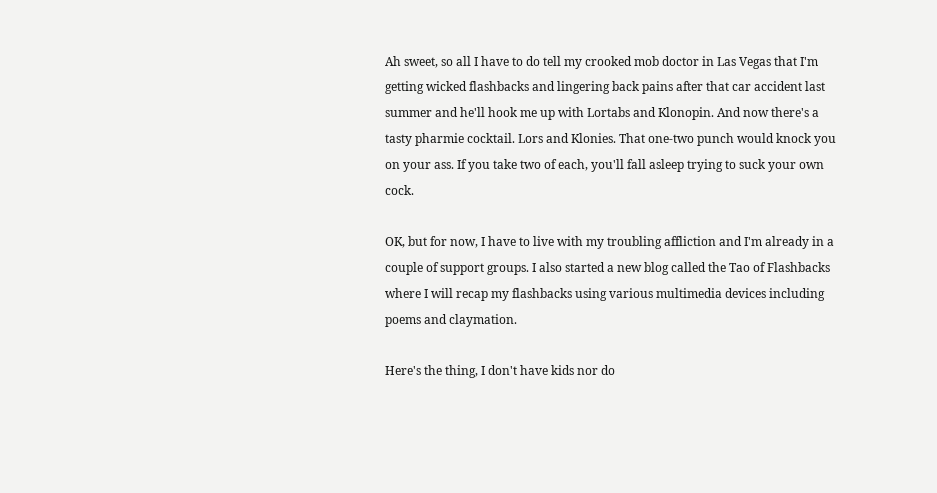Ah sweet, so all I have to do tell my crooked mob doctor in Las Vegas that I'm getting wicked flashbacks and lingering back pains after that car accident last summer and he'll hook me up with Lortabs and Klonopin. And now there's a tasty pharmie cocktail. Lors and Klonies. That one-two punch would knock you on your ass. If you take two of each, you'll fall asleep trying to suck your own cock.

OK, but for now, I have to live with my troubling affliction and I'm already in a couple of support groups. I also started a new blog called the Tao of Flashbacks where I will recap my flashbacks using various multimedia devices including poems and claymation.

Here's the thing, I don't have kids nor do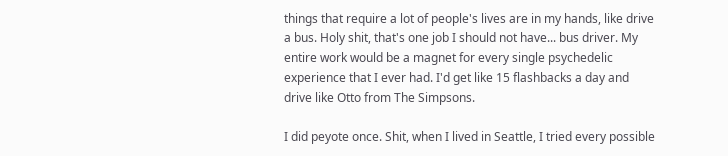things that require a lot of people's lives are in my hands, like drive a bus. Holy shit, that's one job I should not have... bus driver. My entire work would be a magnet for every single psychedelic experience that I ever had. I'd get like 15 flashbacks a day and drive like Otto from The Simpsons.

I did peyote once. Shit, when I lived in Seattle, I tried every possible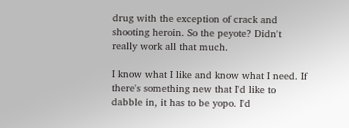drug with the exception of crack and shooting heroin. So the peyote? Didn't really work all that much.

I know what I like and know what I need. If there's something new that I'd like to dabble in, it has to be yopo. I'd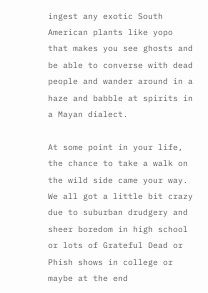ingest any exotic South American plants like yopo that makes you see ghosts and be able to converse with dead people and wander around in a haze and babble at spirits in a Mayan dialect.

At some point in your life, the chance to take a walk on the wild side came your way. We all got a little bit crazy due to suburban drudgery and sheer boredom in high school or lots of Grateful Dead or Phish shows in college or maybe at the end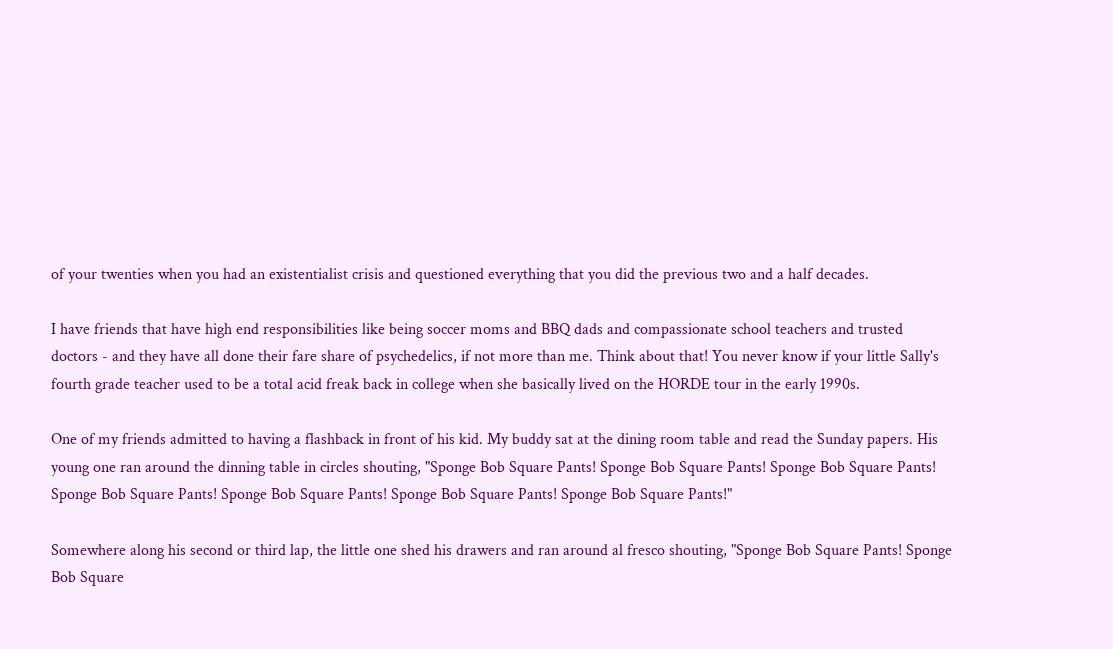of your twenties when you had an existentialist crisis and questioned everything that you did the previous two and a half decades.

I have friends that have high end responsibilities like being soccer moms and BBQ dads and compassionate school teachers and trusted doctors - and they have all done their fare share of psychedelics, if not more than me. Think about that! You never know if your little Sally's fourth grade teacher used to be a total acid freak back in college when she basically lived on the HORDE tour in the early 1990s.

One of my friends admitted to having a flashback in front of his kid. My buddy sat at the dining room table and read the Sunday papers. His young one ran around the dinning table in circles shouting, "Sponge Bob Square Pants! Sponge Bob Square Pants! Sponge Bob Square Pants! Sponge Bob Square Pants! Sponge Bob Square Pants! Sponge Bob Square Pants! Sponge Bob Square Pants!"

Somewhere along his second or third lap, the little one shed his drawers and ran around al fresco shouting, "Sponge Bob Square Pants! Sponge Bob Square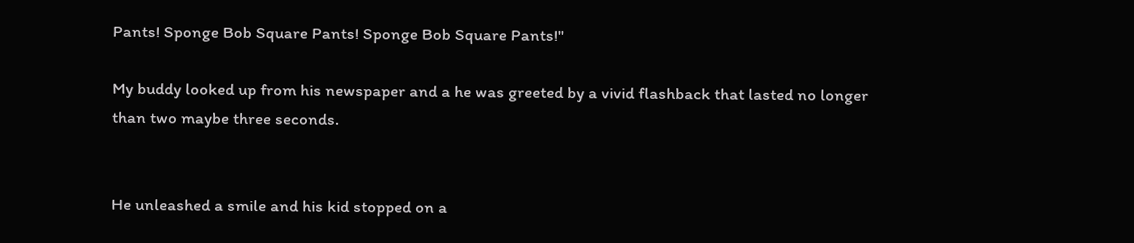Pants! Sponge Bob Square Pants! Sponge Bob Square Pants!"

My buddy looked up from his newspaper and a he was greeted by a vivid flashback that lasted no longer than two maybe three seconds.


He unleashed a smile and his kid stopped on a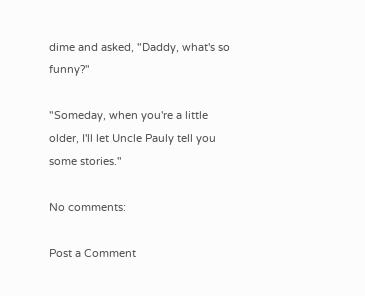dime and asked, "Daddy, what's so funny?"

"Someday, when you're a little older, I'll let Uncle Pauly tell you some stories."

No comments:

Post a Comment